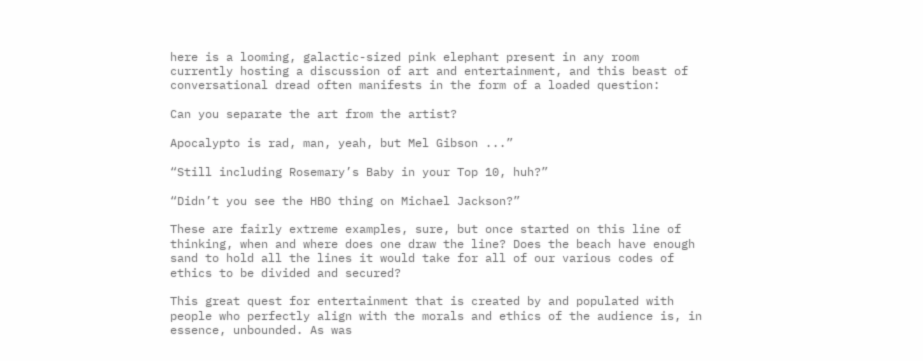here is a looming, galactic-sized pink elephant present in any room currently hosting a discussion of art and entertainment, and this beast of conversational dread often manifests in the form of a loaded question:

Can you separate the art from the artist?

Apocalypto is rad, man, yeah, but Mel Gibson ...”

“Still including Rosemary’s Baby in your Top 10, huh?”

“Didn’t you see the HBO thing on Michael Jackson?”

These are fairly extreme examples, sure, but once started on this line of thinking, when and where does one draw the line? Does the beach have enough sand to hold all the lines it would take for all of our various codes of ethics to be divided and secured?

This great quest for entertainment that is created by and populated with people who perfectly align with the morals and ethics of the audience is, in essence, unbounded. As was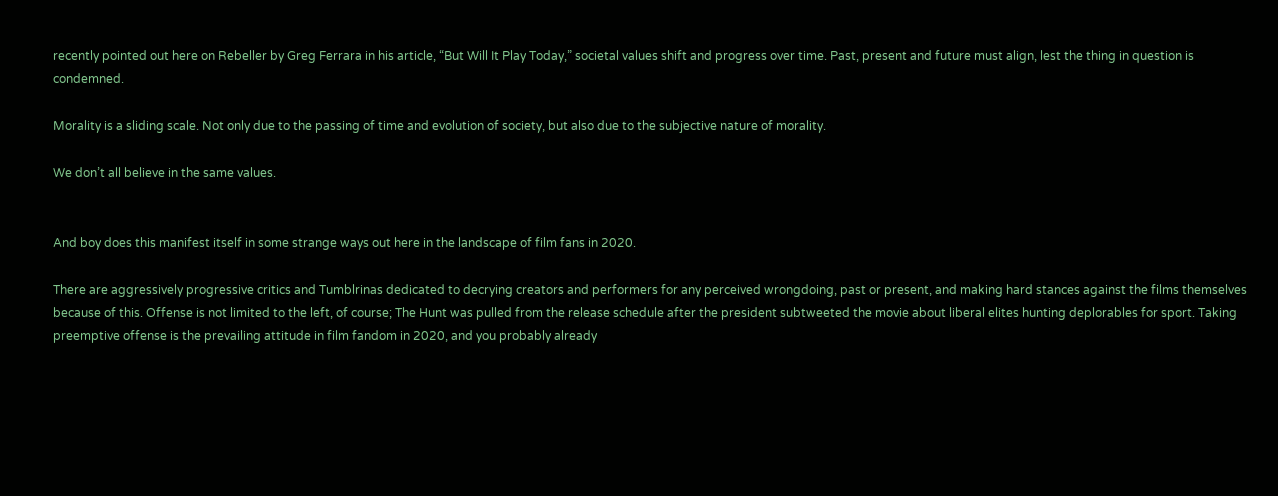recently pointed out here on Rebeller by Greg Ferrara in his article, “But Will It Play Today,” societal values shift and progress over time. Past, present and future must align, lest the thing in question is condemned.

Morality is a sliding scale. Not only due to the passing of time and evolution of society, but also due to the subjective nature of morality.

We don’t all believe in the same values.


And boy does this manifest itself in some strange ways out here in the landscape of film fans in 2020.

There are aggressively progressive critics and Tumblrinas dedicated to decrying creators and performers for any perceived wrongdoing, past or present, and making hard stances against the films themselves because of this. Offense is not limited to the left, of course; The Hunt was pulled from the release schedule after the president subtweeted the movie about liberal elites hunting deplorables for sport. Taking preemptive offense is the prevailing attitude in film fandom in 2020, and you probably already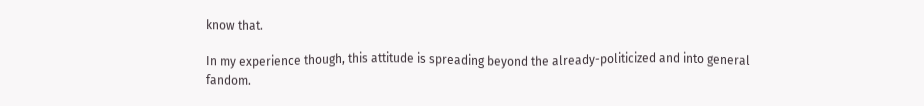know that.

In my experience though, this attitude is spreading beyond the already-politicized and into general fandom.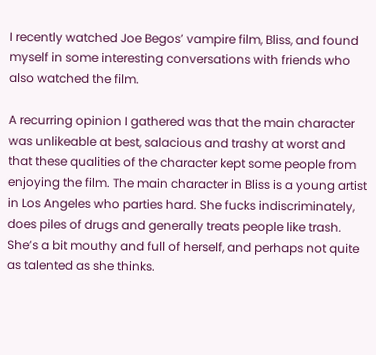I recently watched Joe Begos’ vampire film, Bliss, and found myself in some interesting conversations with friends who also watched the film.

A recurring opinion I gathered was that the main character was unlikeable at best, salacious and trashy at worst and that these qualities of the character kept some people from enjoying the film. The main character in Bliss is a young artist in Los Angeles who parties hard. She fucks indiscriminately, does piles of drugs and generally treats people like trash. She’s a bit mouthy and full of herself, and perhaps not quite as talented as she thinks.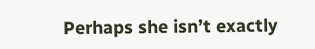Perhaps she isn’t exactly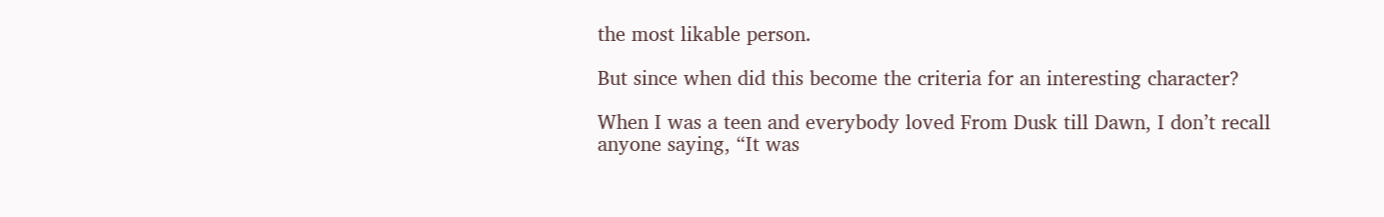the most likable person.

But since when did this become the criteria for an interesting character?

When I was a teen and everybody loved From Dusk till Dawn, I don’t recall anyone saying, “It was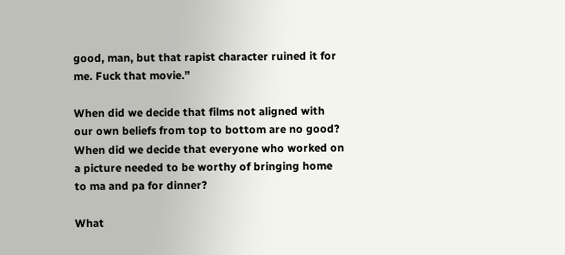good, man, but that rapist character ruined it for me. Fuck that movie.”

When did we decide that films not aligned with our own beliefs from top to bottom are no good? When did we decide that everyone who worked on a picture needed to be worthy of bringing home to ma and pa for dinner?

What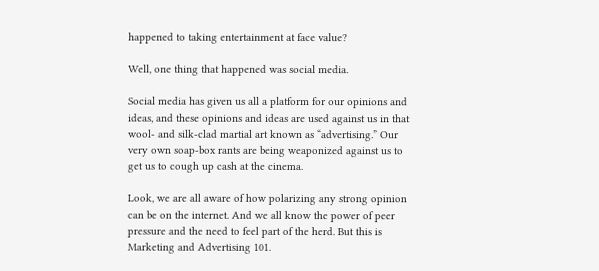happened to taking entertainment at face value?

Well, one thing that happened was social media.

Social media has given us all a platform for our opinions and ideas, and these opinions and ideas are used against us in that wool- and silk-clad martial art known as “advertising.” Our very own soap-box rants are being weaponized against us to get us to cough up cash at the cinema.

Look, we are all aware of how polarizing any strong opinion can be on the internet. And we all know the power of peer pressure and the need to feel part of the herd. But this is Marketing and Advertising 101.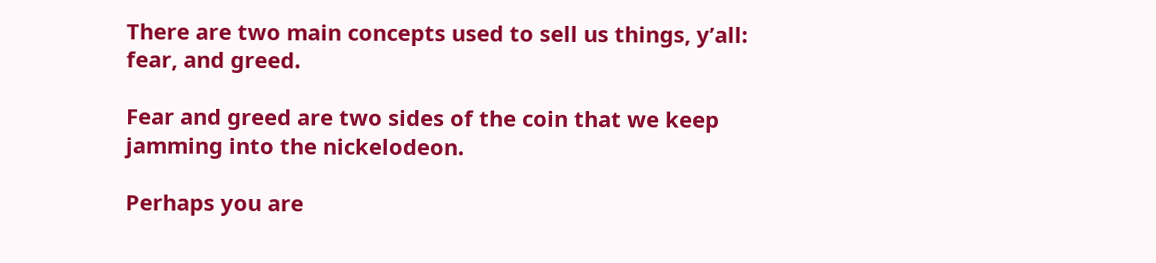There are two main concepts used to sell us things, y’all: fear, and greed.

Fear and greed are two sides of the coin that we keep jamming into the nickelodeon.

Perhaps you are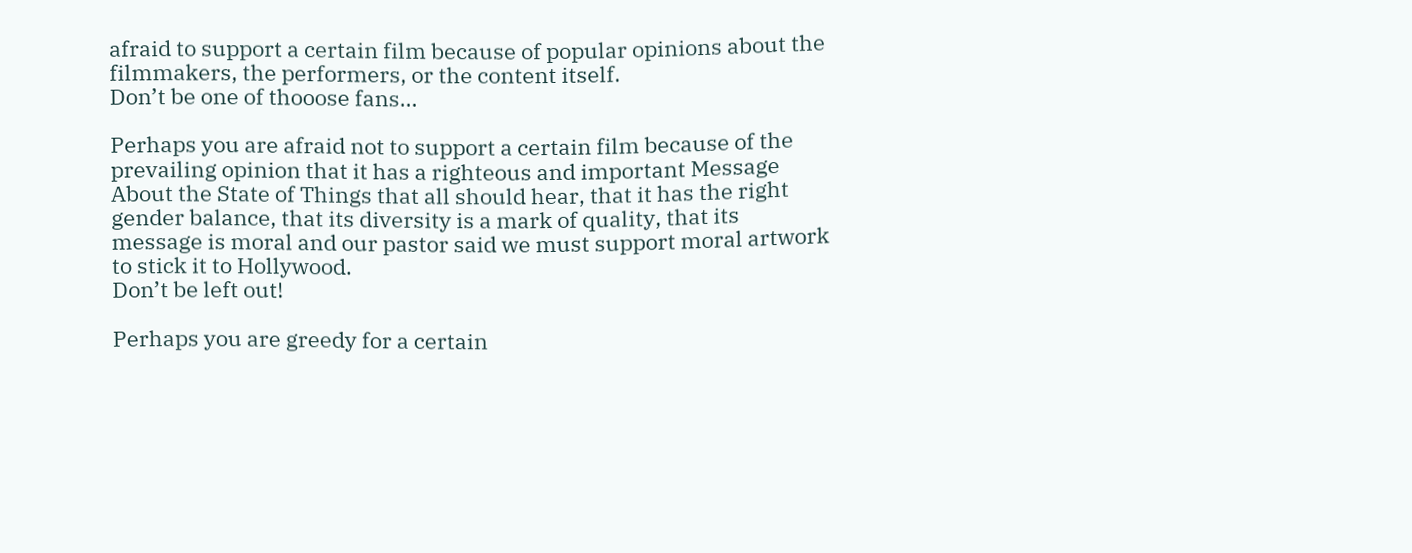afraid to support a certain film because of popular opinions about the filmmakers, the performers, or the content itself.
Don’t be one of thooose fans…

Perhaps you are afraid not to support a certain film because of the prevailing opinion that it has a righteous and important Message About the State of Things that all should hear, that it has the right gender balance, that its diversity is a mark of quality, that its message is moral and our pastor said we must support moral artwork to stick it to Hollywood.
Don’t be left out!

Perhaps you are greedy for a certain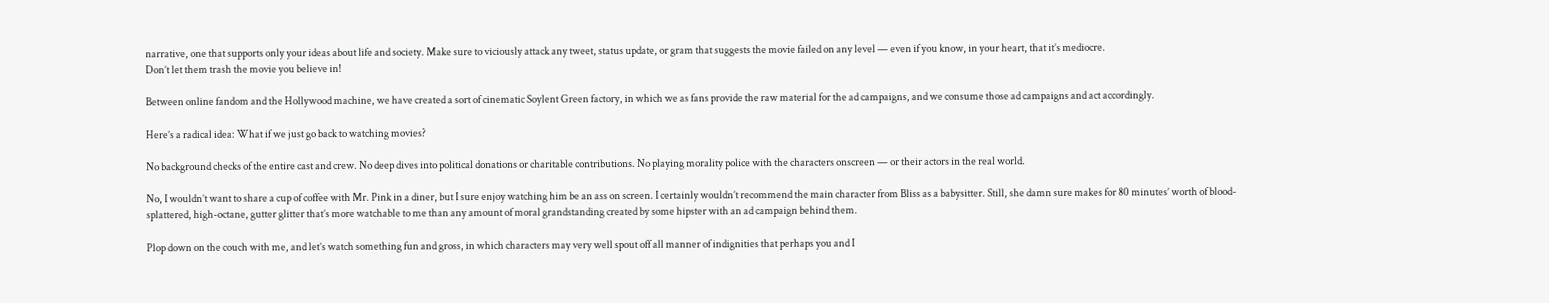narrative, one that supports only your ideas about life and society. Make sure to viciously attack any tweet, status update, or gram that suggests the movie failed on any level — even if you know, in your heart, that it’s mediocre.
Don’t let them trash the movie you believe in!

Between online fandom and the Hollywood machine, we have created a sort of cinematic Soylent Green factory, in which we as fans provide the raw material for the ad campaigns, and we consume those ad campaigns and act accordingly.

Here’s a radical idea: What if we just go back to watching movies?

No background checks of the entire cast and crew. No deep dives into political donations or charitable contributions. No playing morality police with the characters onscreen — or their actors in the real world.

No, I wouldn’t want to share a cup of coffee with Mr. Pink in a diner, but I sure enjoy watching him be an ass on screen. I certainly wouldn’t recommend the main character from Bliss as a babysitter. Still, she damn sure makes for 80 minutes’ worth of blood-splattered, high-octane, gutter glitter that’s more watchable to me than any amount of moral grandstanding created by some hipster with an ad campaign behind them.

Plop down on the couch with me, and let’s watch something fun and gross, in which characters may very well spout off all manner of indignities that perhaps you and I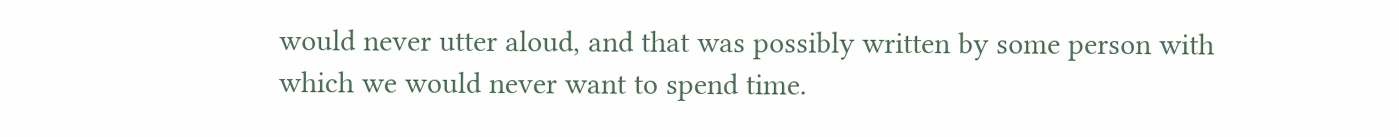would never utter aloud, and that was possibly written by some person with which we would never want to spend time.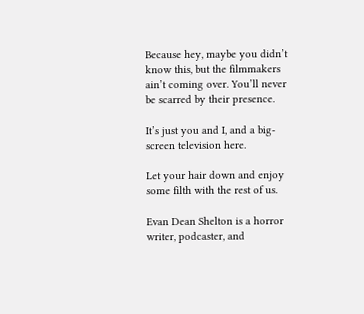Because hey, maybe you didn’t know this, but the filmmakers ain’t coming over. You’ll never be scarred by their presence.

It’s just you and I, and a big-screen television here.

Let your hair down and enjoy some filth with the rest of us.

Evan Dean Shelton is a horror writer, podcaster, and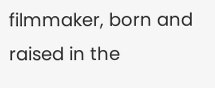filmmaker, born and raised in the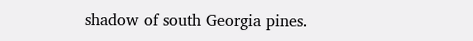shadow of south Georgia pines.